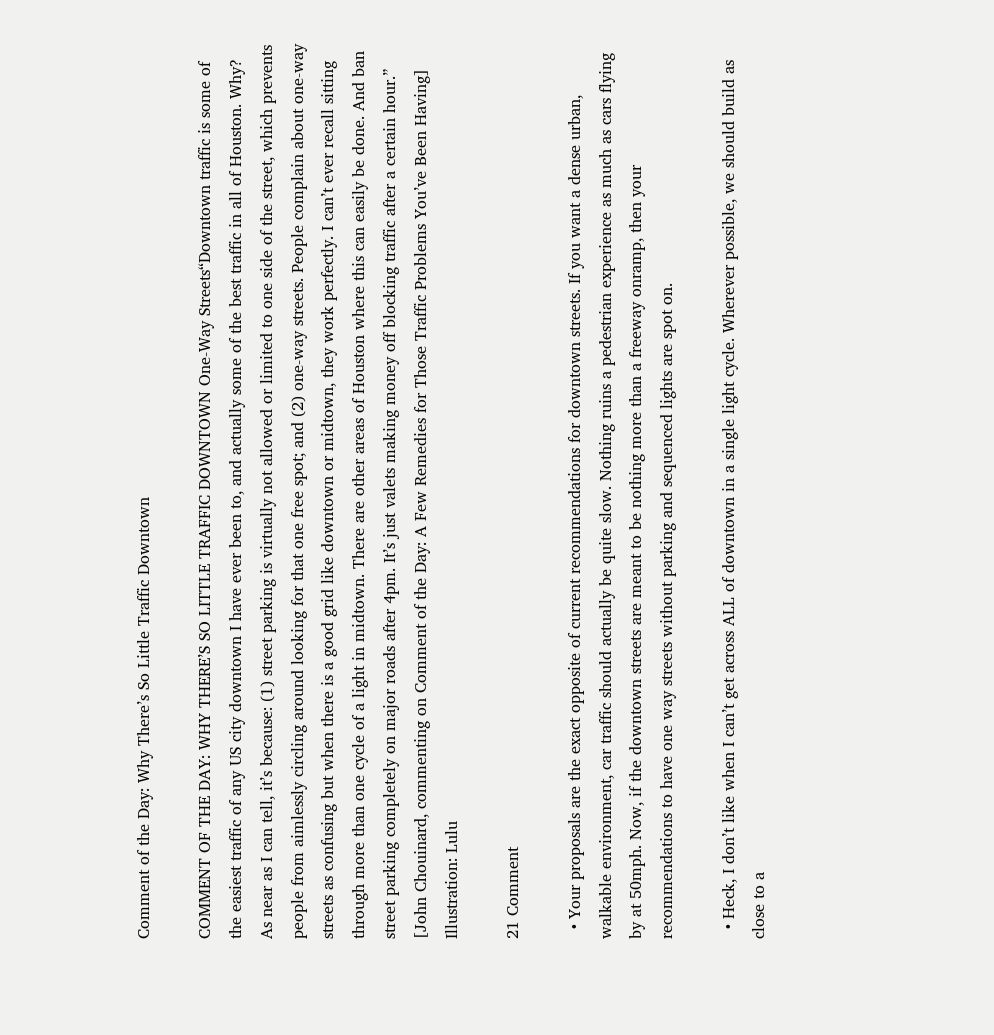Comment of the Day: Why There’s So Little Traffic Downtown

COMMENT OF THE DAY: WHY THERE’S SO LITTLE TRAFFIC DOWNTOWN One-Way Streets“Downtown traffic is some of the easiest traffic of any US city downtown I have ever been to, and actually some of the best traffic in all of Houston. Why? As near as I can tell, it’s because: (1) street parking is virtually not allowed or limited to one side of the street, which prevents people from aimlessly circling around looking for that one free spot; and (2) one-way streets. People complain about one-way streets as confusing but when there is a good grid like downtown or midtown, they work perfectly. I can’t ever recall sitting through more than one cycle of a light in midtown. There are other areas of Houston where this can easily be done. And ban street parking completely on major roads after 4pm. It’s just valets making money off blocking traffic after a certain hour.” [John Chouinard, commenting on Comment of the Day: A Few Remedies for Those Traffic Problems You’ve Been Having] Illustration: Lulu

21 Comment

  • Your proposals are the exact opposite of current recommendations for downtown streets. If you want a dense urban, walkable environment, car traffic should actually be quite slow. Nothing ruins a pedestrian experience as much as cars flying by at 50mph. Now, if the downtown streets are meant to be nothing more than a freeway onramp, then your recommendations to have one way streets without parking and sequenced lights are spot on.

  • Heck, I don’t like when I can’t get across ALL of downtown in a single light cycle. Wherever possible, we should build as close to a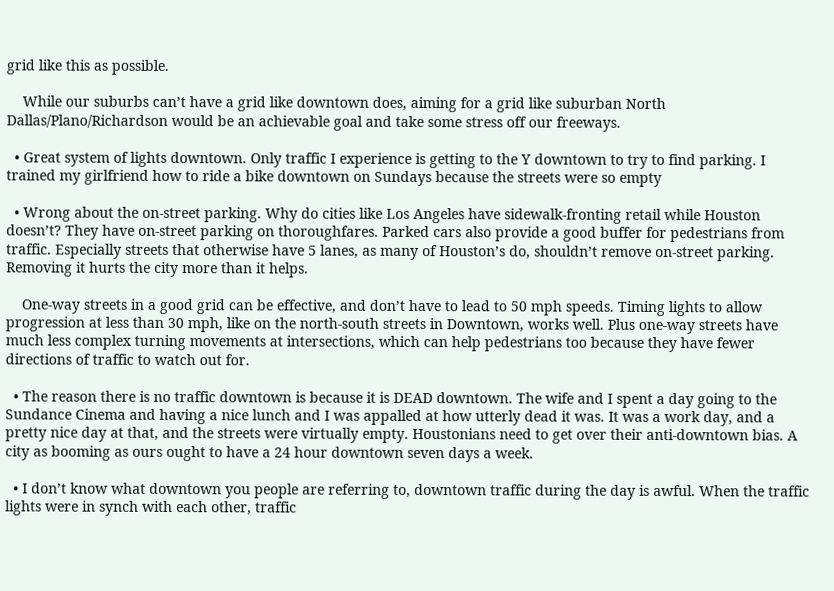grid like this as possible.

    While our suburbs can’t have a grid like downtown does, aiming for a grid like suburban North Dallas/Plano/Richardson would be an achievable goal and take some stress off our freeways.

  • Great system of lights downtown. Only traffic I experience is getting to the Y downtown to try to find parking. I trained my girlfriend how to ride a bike downtown on Sundays because the streets were so empty

  • Wrong about the on-street parking. Why do cities like Los Angeles have sidewalk-fronting retail while Houston doesn’t? They have on-street parking on thoroughfares. Parked cars also provide a good buffer for pedestrians from traffic. Especially streets that otherwise have 5 lanes, as many of Houston’s do, shouldn’t remove on-street parking. Removing it hurts the city more than it helps.

    One-way streets in a good grid can be effective, and don’t have to lead to 50 mph speeds. Timing lights to allow progression at less than 30 mph, like on the north-south streets in Downtown, works well. Plus one-way streets have much less complex turning movements at intersections, which can help pedestrians too because they have fewer directions of traffic to watch out for.

  • The reason there is no traffic downtown is because it is DEAD downtown. The wife and I spent a day going to the Sundance Cinema and having a nice lunch and I was appalled at how utterly dead it was. It was a work day, and a pretty nice day at that, and the streets were virtually empty. Houstonians need to get over their anti-downtown bias. A city as booming as ours ought to have a 24 hour downtown seven days a week.

  • I don’t know what downtown you people are referring to, downtown traffic during the day is awful. When the traffic lights were in synch with each other, traffic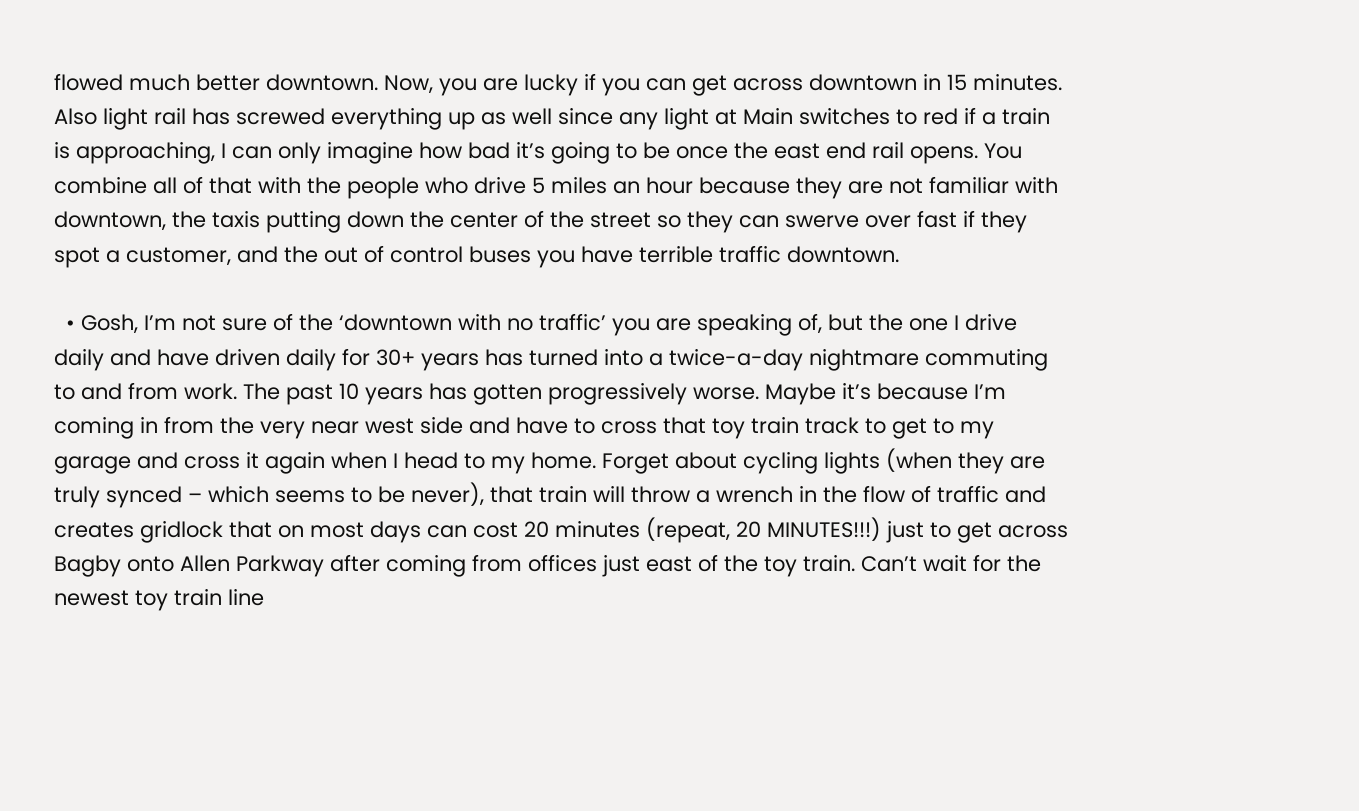flowed much better downtown. Now, you are lucky if you can get across downtown in 15 minutes. Also light rail has screwed everything up as well since any light at Main switches to red if a train is approaching, I can only imagine how bad it’s going to be once the east end rail opens. You combine all of that with the people who drive 5 miles an hour because they are not familiar with downtown, the taxis putting down the center of the street so they can swerve over fast if they spot a customer, and the out of control buses you have terrible traffic downtown.

  • Gosh, I’m not sure of the ‘downtown with no traffic’ you are speaking of, but the one I drive daily and have driven daily for 30+ years has turned into a twice-a-day nightmare commuting to and from work. The past 10 years has gotten progressively worse. Maybe it’s because I’m coming in from the very near west side and have to cross that toy train track to get to my garage and cross it again when I head to my home. Forget about cycling lights (when they are truly synced – which seems to be never), that train will throw a wrench in the flow of traffic and creates gridlock that on most days can cost 20 minutes (repeat, 20 MINUTES!!!) just to get across Bagby onto Allen Parkway after coming from offices just east of the toy train. Can’t wait for the newest toy train line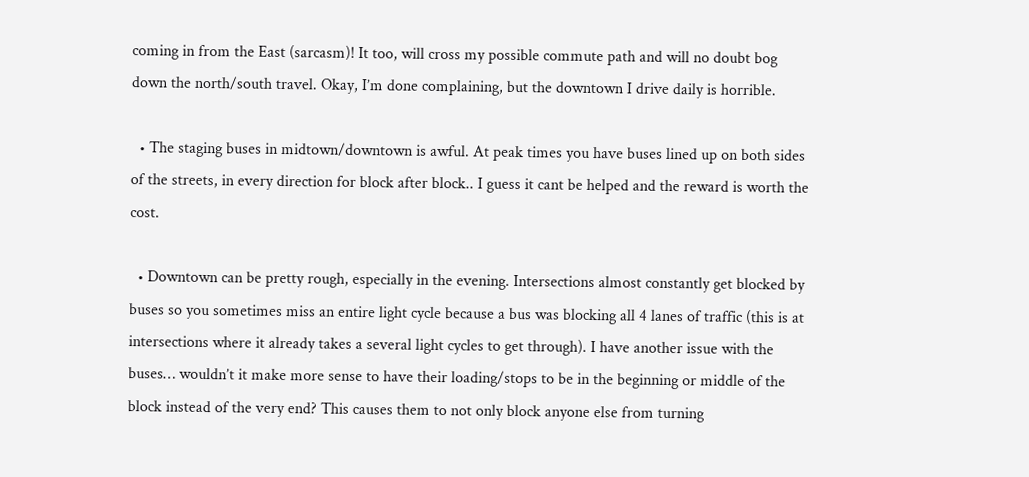coming in from the East (sarcasm)! It too, will cross my possible commute path and will no doubt bog down the north/south travel. Okay, I’m done complaining, but the downtown I drive daily is horrible.

  • The staging buses in midtown/downtown is awful. At peak times you have buses lined up on both sides of the streets, in every direction for block after block.. I guess it cant be helped and the reward is worth the cost.

  • Downtown can be pretty rough, especially in the evening. Intersections almost constantly get blocked by buses so you sometimes miss an entire light cycle because a bus was blocking all 4 lanes of traffic (this is at intersections where it already takes a several light cycles to get through). I have another issue with the buses… wouldn’t it make more sense to have their loading/stops to be in the beginning or middle of the block instead of the very end? This causes them to not only block anyone else from turning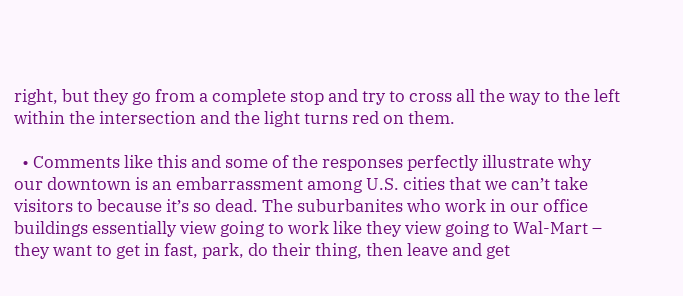right, but they go from a complete stop and try to cross all the way to the left within the intersection and the light turns red on them.

  • Comments like this and some of the responses perfectly illustrate why our downtown is an embarrassment among U.S. cities that we can’t take visitors to because it’s so dead. The suburbanites who work in our office buildings essentially view going to work like they view going to Wal-Mart – they want to get in fast, park, do their thing, then leave and get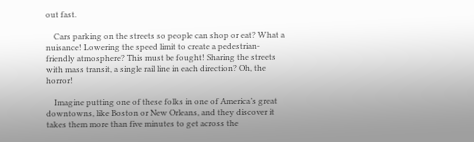out fast.

    Cars parking on the streets so people can shop or eat? What a nuisance! Lowering the speed limit to create a pedestrian-friendly atmosphere? This must be fought! Sharing the streets with mass transit, a single rail line in each direction? Oh, the horror!

    Imagine putting one of these folks in one of America’s great downtowns, like Boston or New Orleans, and they discover it takes them more than five minutes to get across the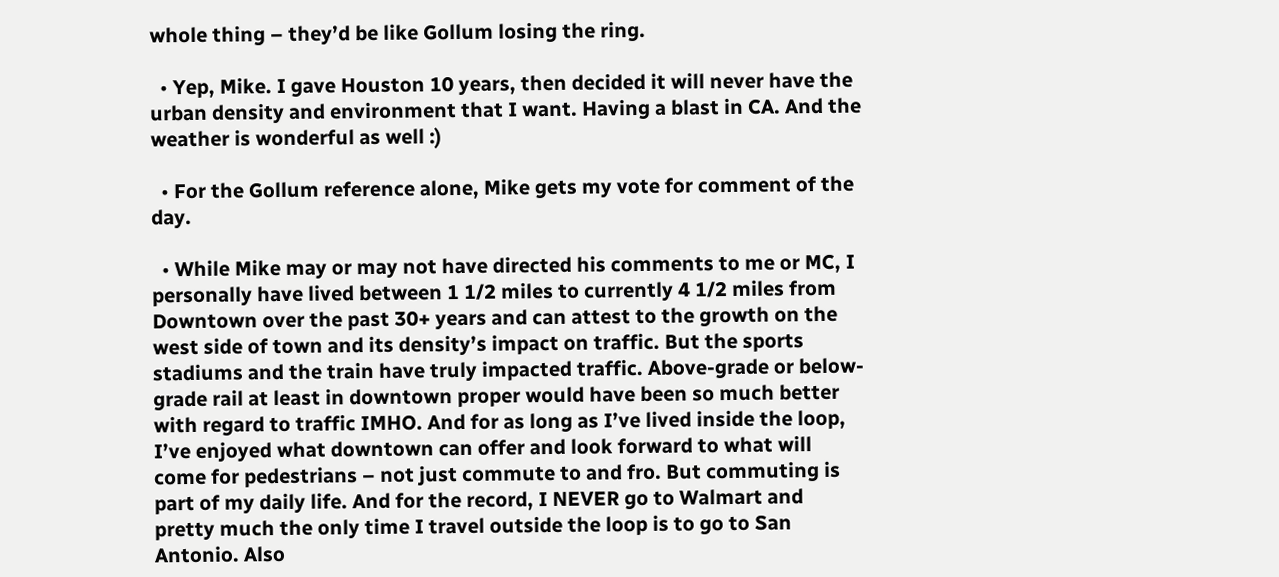whole thing – they’d be like Gollum losing the ring.

  • Yep, Mike. I gave Houston 10 years, then decided it will never have the urban density and environment that I want. Having a blast in CA. And the weather is wonderful as well :)

  • For the Gollum reference alone, Mike gets my vote for comment of the day.

  • While Mike may or may not have directed his comments to me or MC, I personally have lived between 1 1/2 miles to currently 4 1/2 miles from Downtown over the past 30+ years and can attest to the growth on the west side of town and its density’s impact on traffic. But the sports stadiums and the train have truly impacted traffic. Above-grade or below-grade rail at least in downtown proper would have been so much better with regard to traffic IMHO. And for as long as I’ve lived inside the loop, I’ve enjoyed what downtown can offer and look forward to what will come for pedestrians – not just commute to and fro. But commuting is part of my daily life. And for the record, I NEVER go to Walmart and pretty much the only time I travel outside the loop is to go to San Antonio. Also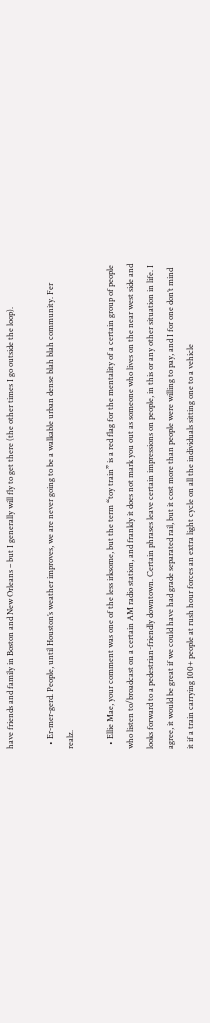have friends and family in Boston and New Orleans – but I generally will fly to get there (the other times I go outside the loop).

  • Er-mer-gerd. People, until Houston’s weather improves, we are never going to be a walkable urban dense blah blah community. Fer realz.

  • Ellie Mae, your comment was one of the less irksome, but the term “toy train” is a red flag for the mentality of a certain group of people who listen to/broadcast on a certain AM radio station, and frankly it does not mark you out as someone who lives on the near west side and looks forward to a pedestrian-friendly downtown. Certain phrases leave certain impressions on people, in this or any other situation in life. I agree, it would be great if we could have had grade separated rail, but it cost more than people were willing to pay, and I for one don’t mind it if a train carrying 100+ people at rush hour forces an extra light cycle on all the individuals sitting one to a vehicle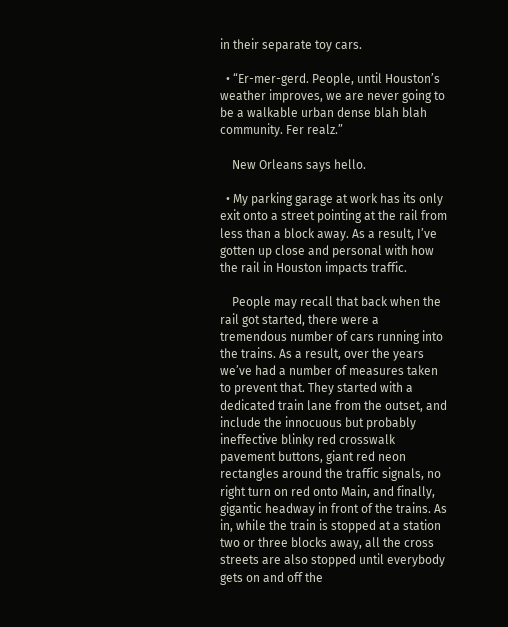in their separate toy cars.

  • “Er-mer-gerd. People, until Houston’s weather improves, we are never going to be a walkable urban dense blah blah community. Fer realz.”

    New Orleans says hello.

  • My parking garage at work has its only exit onto a street pointing at the rail from less than a block away. As a result, I’ve gotten up close and personal with how the rail in Houston impacts traffic.

    People may recall that back when the rail got started, there were a tremendous number of cars running into the trains. As a result, over the years we’ve had a number of measures taken to prevent that. They started with a dedicated train lane from the outset, and include the innocuous but probably ineffective blinky red crosswalk pavement buttons, giant red neon rectangles around the traffic signals, no right turn on red onto Main, and finally, gigantic headway in front of the trains. As in, while the train is stopped at a station two or three blocks away, all the cross streets are also stopped until everybody gets on and off the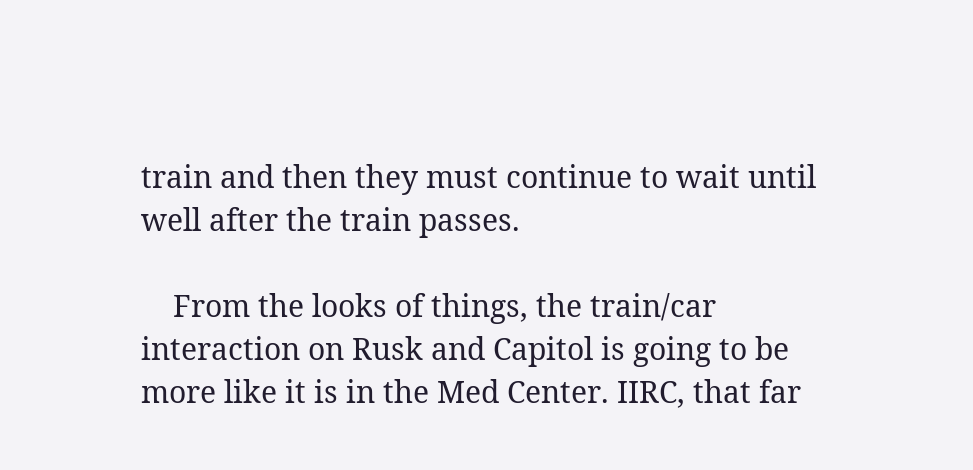train and then they must continue to wait until well after the train passes.

    From the looks of things, the train/car interaction on Rusk and Capitol is going to be more like it is in the Med Center. IIRC, that far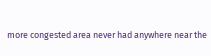more congested area never had anywhere near the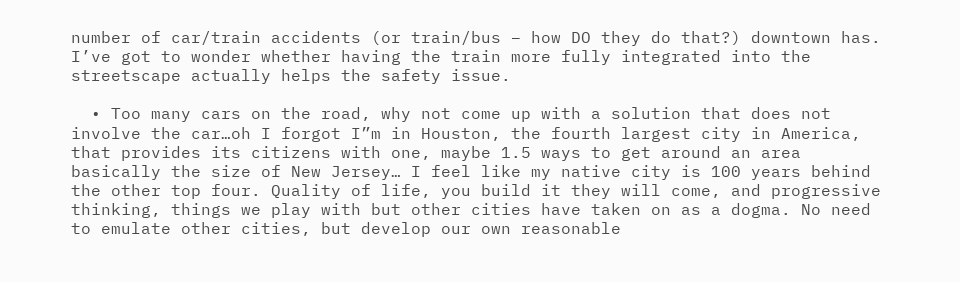number of car/train accidents (or train/bus – how DO they do that?) downtown has. I’ve got to wonder whether having the train more fully integrated into the streetscape actually helps the safety issue.

  • Too many cars on the road, why not come up with a solution that does not involve the car…oh I forgot I”m in Houston, the fourth largest city in America, that provides its citizens with one, maybe 1.5 ways to get around an area basically the size of New Jersey… I feel like my native city is 100 years behind the other top four. Quality of life, you build it they will come, and progressive thinking, things we play with but other cities have taken on as a dogma. No need to emulate other cities, but develop our own reasonable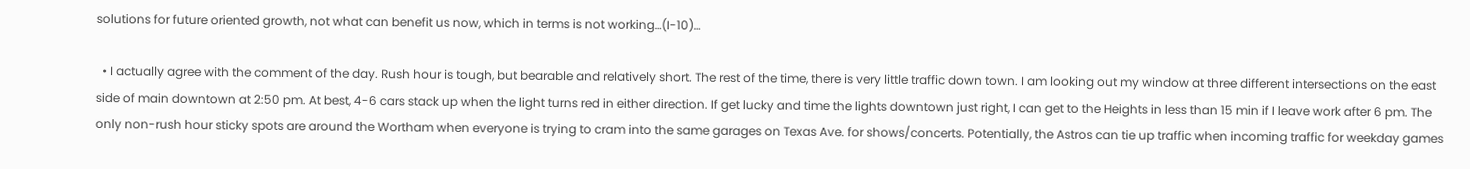solutions for future oriented growth, not what can benefit us now, which in terms is not working…(I-10)…

  • I actually agree with the comment of the day. Rush hour is tough, but bearable and relatively short. The rest of the time, there is very little traffic down town. I am looking out my window at three different intersections on the east side of main downtown at 2:50 pm. At best, 4-6 cars stack up when the light turns red in either direction. If get lucky and time the lights downtown just right, I can get to the Heights in less than 15 min if I leave work after 6 pm. The only non-rush hour sticky spots are around the Wortham when everyone is trying to cram into the same garages on Texas Ave. for shows/concerts. Potentially, the Astros can tie up traffic when incoming traffic for weekday games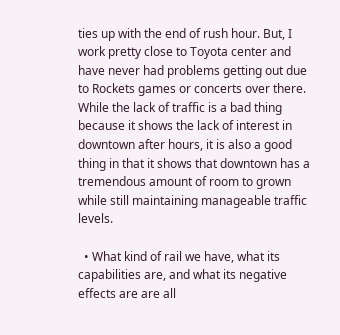ties up with the end of rush hour. But, I work pretty close to Toyota center and have never had problems getting out due to Rockets games or concerts over there. While the lack of traffic is a bad thing because it shows the lack of interest in downtown after hours, it is also a good thing in that it shows that downtown has a tremendous amount of room to grown while still maintaining manageable traffic levels.

  • What kind of rail we have, what its capabilities are, and what its negative effects are are all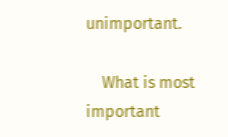unimportant.

    What is most important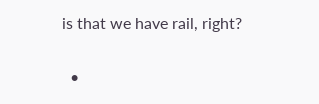is that we have rail, right?

  •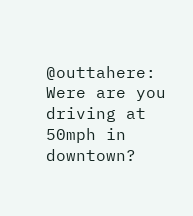@outtahere: Were are you driving at 50mph in downtown?